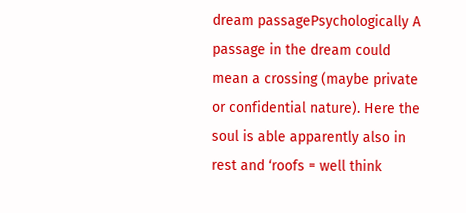dream passagePsychologically A passage in the dream could mean a crossing (maybe private or confidential nature). Here the soul is able apparently also in rest and ‘roofs = well think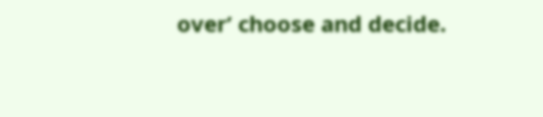over’ choose and decide.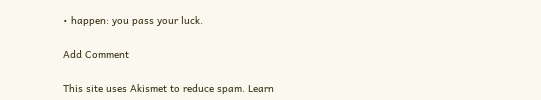• happen: you pass your luck.

Add Comment

This site uses Akismet to reduce spam. Learn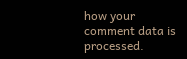how your comment data is processed.